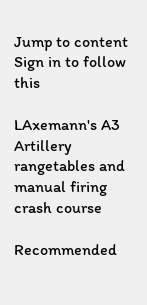Jump to content
Sign in to follow this

LAxemann's A3 Artillery rangetables and manual firing crash course

Recommended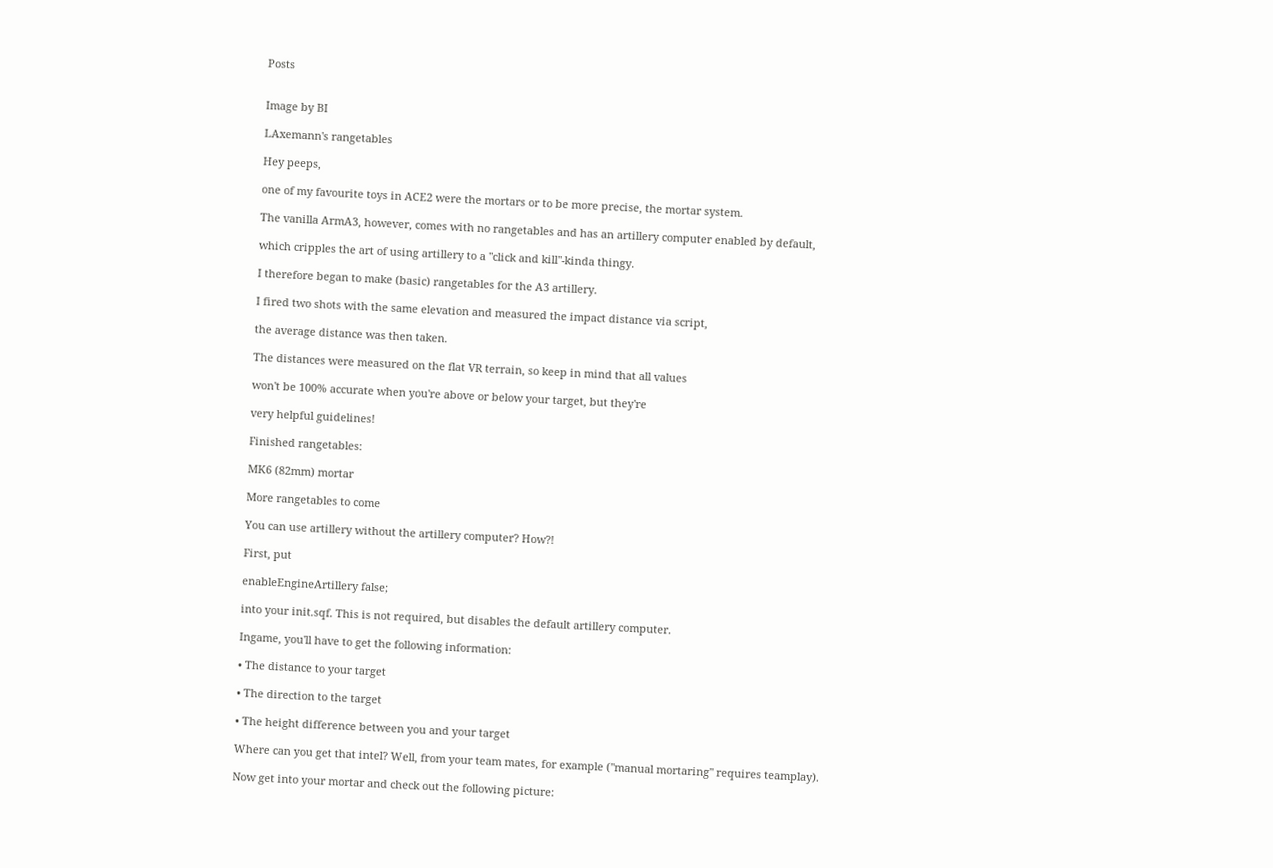Posts


Image by BI

LAxemann's rangetables

Hey peeps,

one of my favourite toys in ACE2 were the mortars or to be more precise, the mortar system.

The vanilla ArmA3, however, comes with no rangetables and has an artillery computer enabled by default,

which cripples the art of using artillery to a "click and kill"-kinda thingy.

I therefore began to make (basic) rangetables for the A3 artillery.

I fired two shots with the same elevation and measured the impact distance via script,

the average distance was then taken.

The distances were measured on the flat VR terrain, so keep in mind that all values

won't be 100% accurate when you're above or below your target, but they're

very helpful guidelines!

Finished rangetables:

MK6 (82mm) mortar

More rangetables to come

You can use artillery without the artillery computer? How?!

First, put

enableEngineArtillery false;

into your init.sqf. This is not required, but disables the default artillery computer.

Ingame, you'll have to get the following information:

• The distance to your target

• The direction to the target

• The height difference between you and your target

Where can you get that intel? Well, from your team mates, for example ("manual mortaring" requires teamplay).

Now get into your mortar and check out the following picture: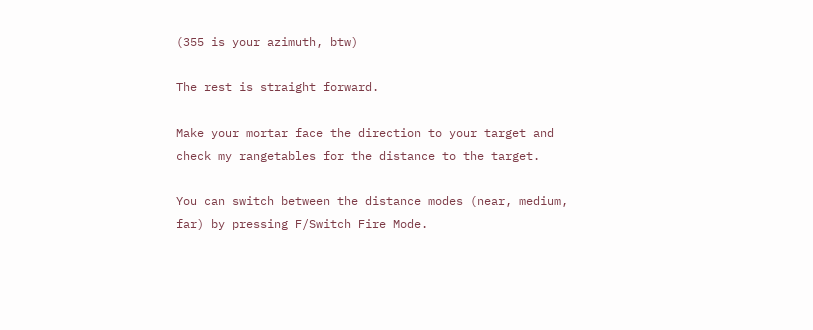(355 is your azimuth, btw)

The rest is straight forward.

Make your mortar face the direction to your target and check my rangetables for the distance to the target.

You can switch between the distance modes (near, medium, far) by pressing F/Switch Fire Mode.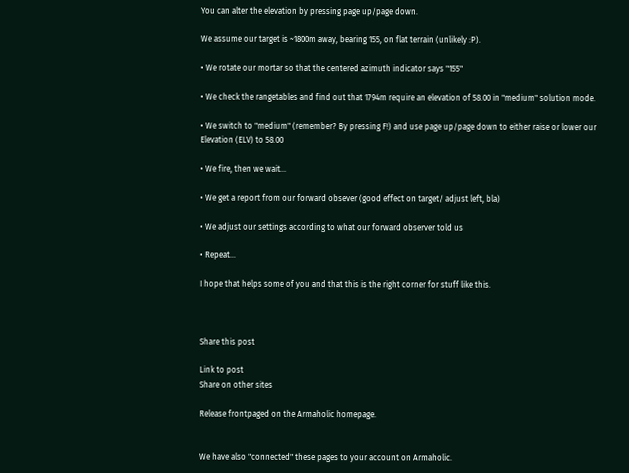You can alter the elevation by pressing page up/page down.

We assume our target is ~1800m away, bearing 155, on flat terrain (unlikely :P).

• We rotate our mortar so that the centered azimuth indicator says "155"

• We check the rangetables and find out that 1794m require an elevation of 58.00 in "medium" solution mode.

• We switch to "medium" (remember? By pressing F!) and use page up/page down to either raise or lower our Elevation (ELV) to 58.00

• We fire, then we wait...

• We get a report from our forward obsever (good effect on target/ adjust left, bla)

• We adjust our settings according to what our forward observer told us

• Repeat...

I hope that helps some of you and that this is the right corner for stuff like this.



Share this post

Link to post
Share on other sites

Release frontpaged on the Armaholic homepage.


We have also "connected" these pages to your account on Armaholic.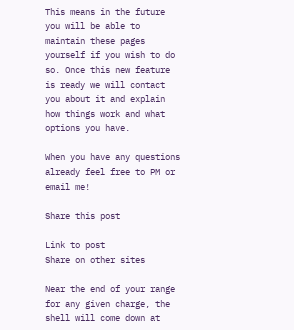This means in the future you will be able to maintain these pages yourself if you wish to do so. Once this new feature is ready we will contact you about it and explain how things work and what options you have.

When you have any questions already feel free to PM or email me!

Share this post

Link to post
Share on other sites

Near the end of your range for any given charge, the shell will come down at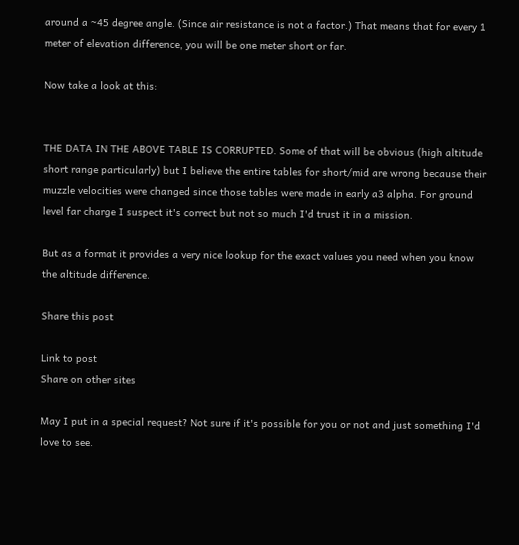around a ~45 degree angle. (Since air resistance is not a factor.) That means that for every 1 meter of elevation difference, you will be one meter short or far.

Now take a look at this:


THE DATA IN THE ABOVE TABLE IS CORRUPTED. Some of that will be obvious (high altitude short range particularly) but I believe the entire tables for short/mid are wrong because their muzzle velocities were changed since those tables were made in early a3 alpha. For ground level far charge I suspect it's correct but not so much I'd trust it in a mission.

But as a format it provides a very nice lookup for the exact values you need when you know the altitude difference.

Share this post

Link to post
Share on other sites

May I put in a special request? Not sure if it's possible for you or not and just something I'd love to see.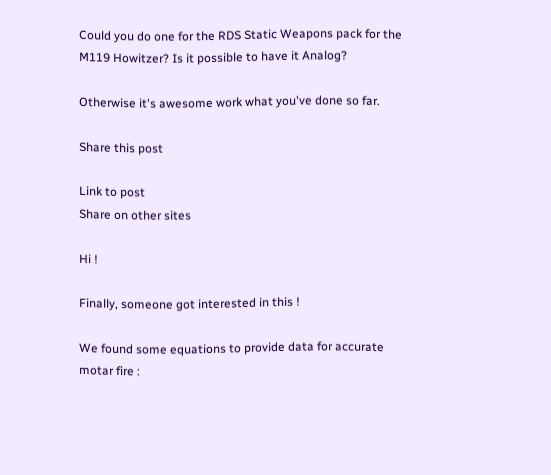Could you do one for the RDS Static Weapons pack for the M119 Howitzer? Is it possible to have it Analog?

Otherwise it's awesome work what you've done so far.

Share this post

Link to post
Share on other sites

Hi !

Finally, someone got interested in this !

We found some equations to provide data for accurate motar fire :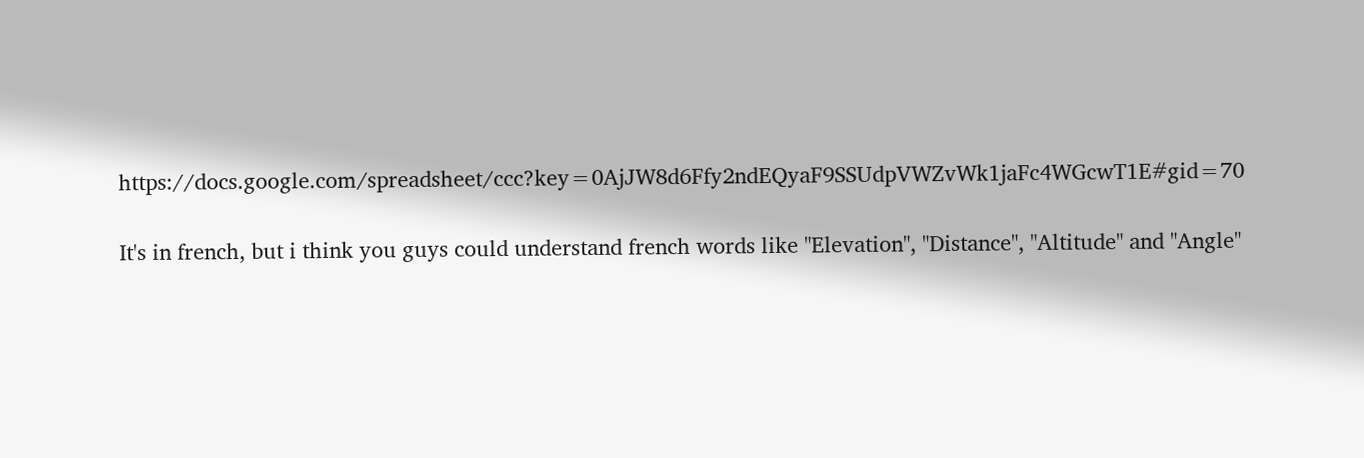https://docs.google.com/spreadsheet/ccc?key=0AjJW8d6Ffy2ndEQyaF9SSUdpVWZvWk1jaFc4WGcwT1E#gid=70

It's in french, but i think you guys could understand french words like "Elevation", "Distance", "Altitude" and "Angle"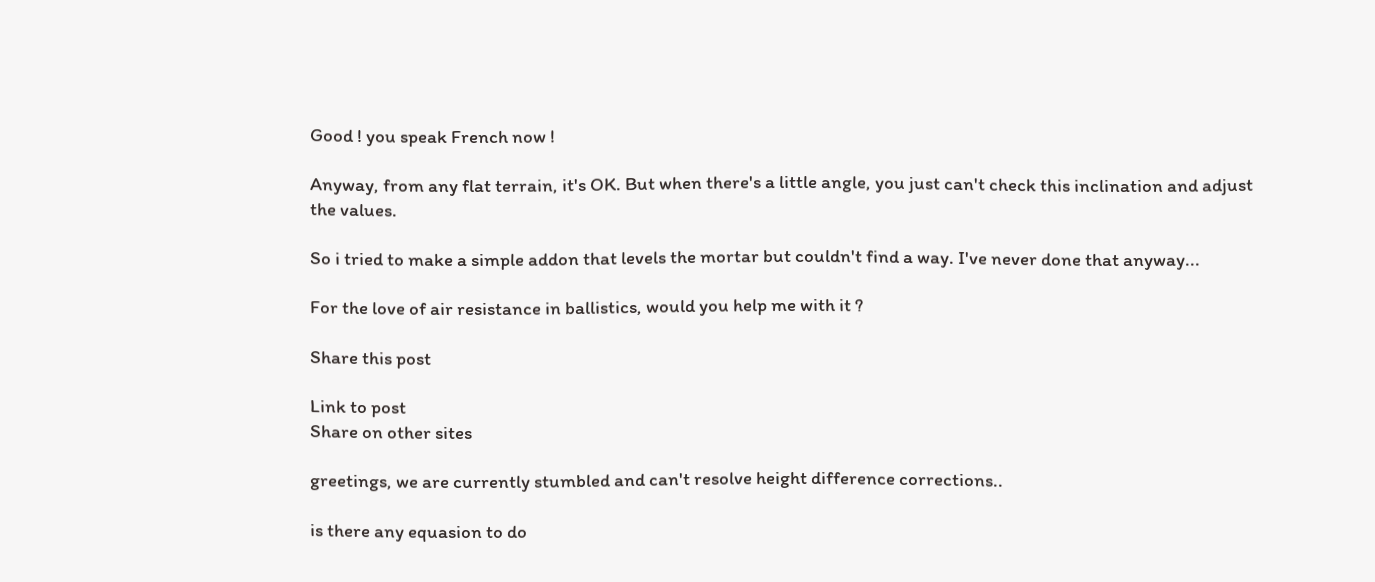Good ! you speak French now !

Anyway, from any flat terrain, it's OK. But when there's a little angle, you just can't check this inclination and adjust the values.

So i tried to make a simple addon that levels the mortar but couldn't find a way. I've never done that anyway...

For the love of air resistance in ballistics, would you help me with it ?

Share this post

Link to post
Share on other sites

greetings, we are currently stumbled and can't resolve height difference corrections..

is there any equasion to do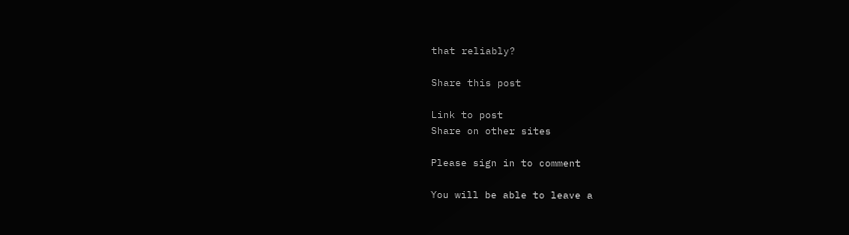that reliably?

Share this post

Link to post
Share on other sites

Please sign in to comment

You will be able to leave a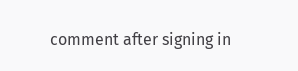comment after signing in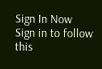Sign In Now
Sign in to follow this